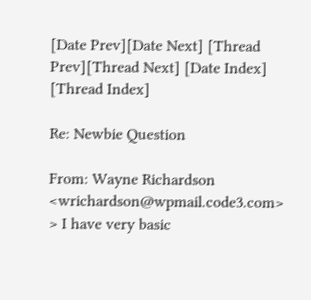[Date Prev][Date Next] [Thread Prev][Thread Next] [Date Index] [Thread Index]

Re: Newbie Question

From: Wayne Richardson <wrichardson@wpmail.code3.com>
> I have very basic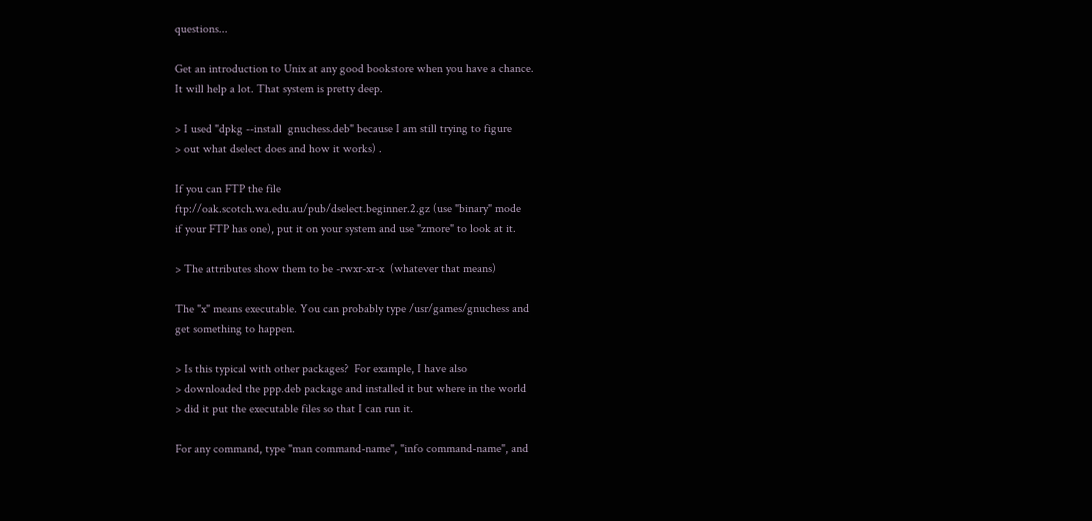questions...

Get an introduction to Unix at any good bookstore when you have a chance.
It will help a lot. That system is pretty deep.

> I used "dpkg --install  gnuchess.deb" because I am still trying to figure
> out what dselect does and how it works) .

If you can FTP the file
ftp://oak.scotch.wa.edu.au/pub/dselect.beginner.2.gz (use "binary" mode
if your FTP has one), put it on your system and use "zmore" to look at it.

> The attributes show them to be -rwxr-xr-x  (whatever that means)

The "x" means executable. You can probably type /usr/games/gnuchess and
get something to happen.

> Is this typical with other packages?  For example, I have also
> downloaded the ppp.deb package and installed it but where in the world
> did it put the executable files so that I can run it.

For any command, type "man command-name", "info command-name", and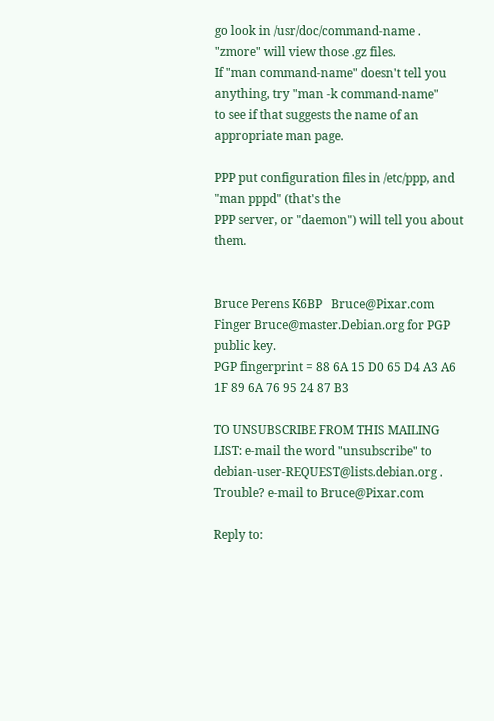go look in /usr/doc/command-name . "zmore" will view those .gz files.
If "man command-name" doesn't tell you anything, try "man -k command-name"
to see if that suggests the name of an appropriate man page.

PPP put configuration files in /etc/ppp, and "man pppd" (that's the
PPP server, or "daemon") will tell you about them.


Bruce Perens K6BP   Bruce@Pixar.com
Finger Bruce@master.Debian.org for PGP public key.
PGP fingerprint = 88 6A 15 D0 65 D4 A3 A6  1F 89 6A 76 95 24 87 B3

TO UNSUBSCRIBE FROM THIS MAILING LIST: e-mail the word "unsubscribe" to
debian-user-REQUEST@lists.debian.org . Trouble? e-mail to Bruce@Pixar.com

Reply to: